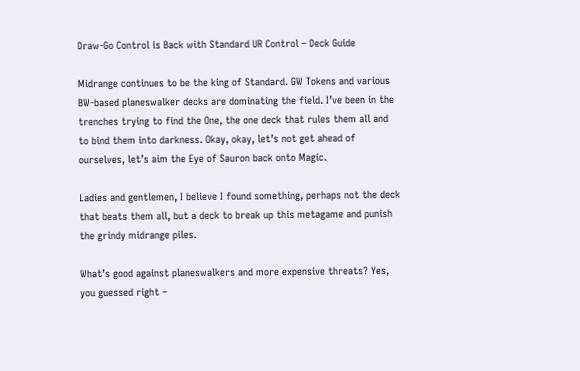Draw-Go Control is Back with Standard UR Control – Deck Guide

Midrange continues to be the king of Standard. GW Tokens and various BW-based planeswalker decks are dominating the field. I’ve been in the trenches trying to find the One, the one deck that rules them all and to bind them into darkness. Okay, okay, let’s not get ahead of ourselves, let’s aim the Eye of Sauron back onto Magic.

Ladies and gentlemen, I believe I found something, perhaps not the deck that beats them all, but a deck to break up this metagame and punish the grindy midrange piles.

What’s good against planeswalkers and more expensive threats? Yes, you guessed right –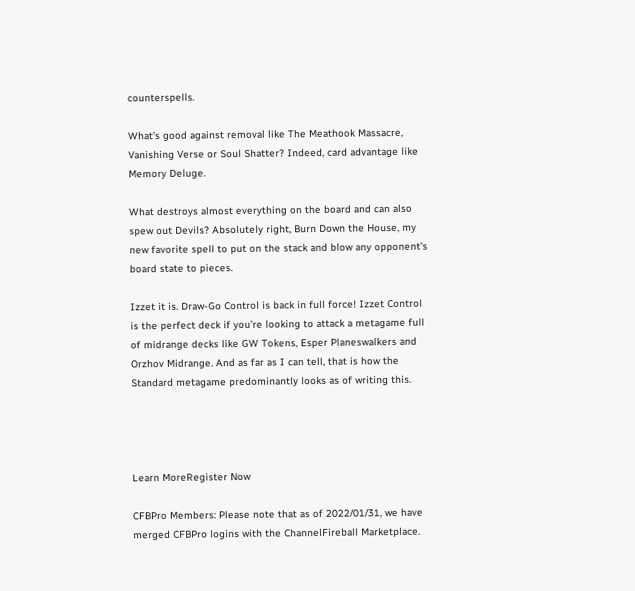counterspells.

What’s good against removal like The Meathook Massacre, Vanishing Verse or Soul Shatter? Indeed, card advantage like Memory Deluge.

What destroys almost everything on the board and can also spew out Devils? Absolutely right, Burn Down the House, my new favorite spell to put on the stack and blow any opponent’s board state to pieces.

Izzet it is. Draw-Go Control is back in full force! Izzet Control is the perfect deck if you’re looking to attack a metagame full of midrange decks like GW Tokens, Esper Planeswalkers and Orzhov Midrange. And as far as I can tell, that is how the Standard metagame predominantly looks as of writing this.




Learn MoreRegister Now

CFBPro Members: Please note that as of 2022/01/31, we have merged CFBPro logins with the ChannelFireball Marketplace.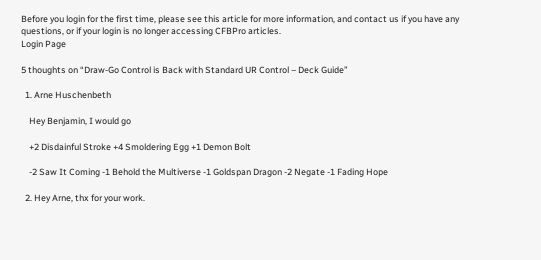Before you login for the first time, please see this article for more information, and contact us if you have any questions, or if your login is no longer accessing CFBPro articles.
Login Page

5 thoughts on “Draw-Go Control is Back with Standard UR Control – Deck Guide”

  1. Arne Huschenbeth

    Hey Benjamin, I would go

    +2 Disdainful Stroke +4 Smoldering Egg +1 Demon Bolt

    -2 Saw It Coming -1 Behold the Multiverse -1 Goldspan Dragon -2 Negate -1 Fading Hope

  2. Hey Arne, thx for your work.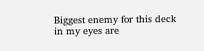Biggest enemy for this deck in my eyes are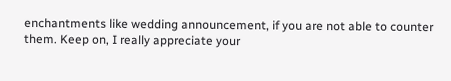enchantments like wedding announcement, if you are not able to counter them. Keep on, I really appreciate your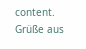content. Grüße aus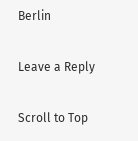Berlin

Leave a Reply

Scroll to Top